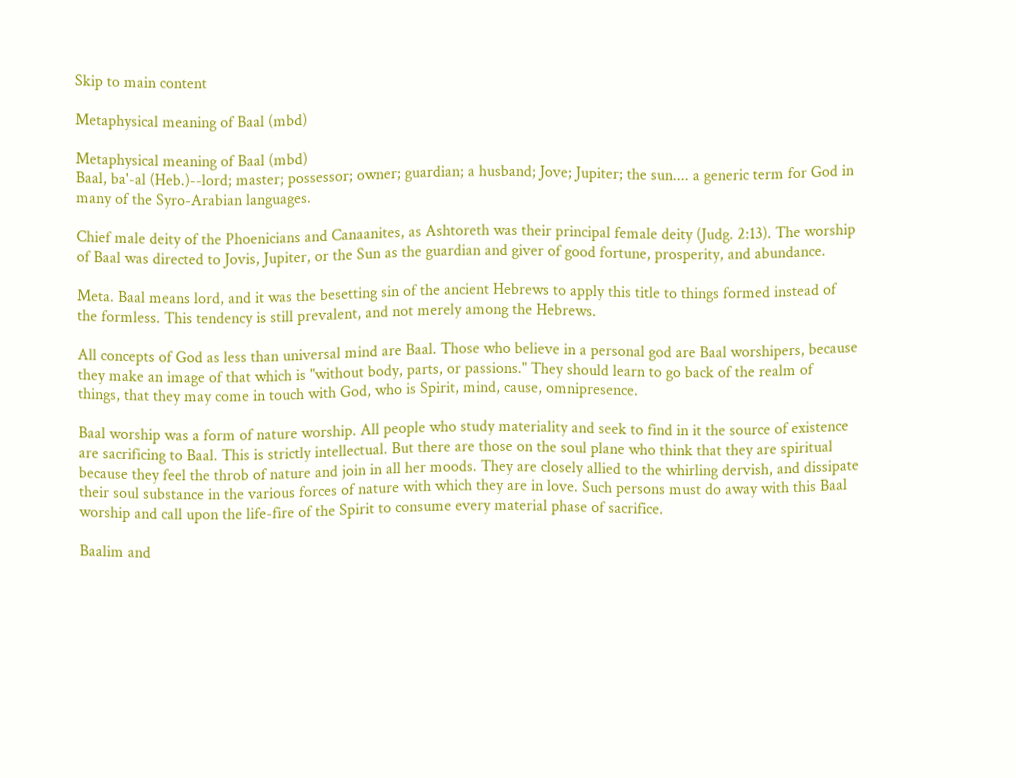Skip to main content

Metaphysical meaning of Baal (mbd)

Metaphysical meaning of Baal (mbd)
Baal, ba'-al (Heb.)--lord; master; possessor; owner; guardian; a husband; Jove; Jupiter; the sun.... a generic term for God in many of the Syro-Arabian languages.

Chief male deity of the Phoenicians and Canaanites, as Ashtoreth was their principal female deity (Judg. 2:13). The worship of Baal was directed to Jovis, Jupiter, or the Sun as the guardian and giver of good fortune, prosperity, and abundance.

Meta. Baal means lord, and it was the besetting sin of the ancient Hebrews to apply this title to things formed instead of the formless. This tendency is still prevalent, and not merely among the Hebrews.

All concepts of God as less than universal mind are Baal. Those who believe in a personal god are Baal worshipers, because they make an image of that which is "without body, parts, or passions." They should learn to go back of the realm of things, that they may come in touch with God, who is Spirit, mind, cause, omnipresence.

Baal worship was a form of nature worship. All people who study materiality and seek to find in it the source of existence are sacrificing to Baal. This is strictly intellectual. But there are those on the soul plane who think that they are spiritual because they feel the throb of nature and join in all her moods. They are closely allied to the whirling dervish, and dissipate their soul substance in the various forces of nature with which they are in love. Such persons must do away with this Baal worship and call upon the life-fire of the Spirit to consume every material phase of sacrifice.

Baalim and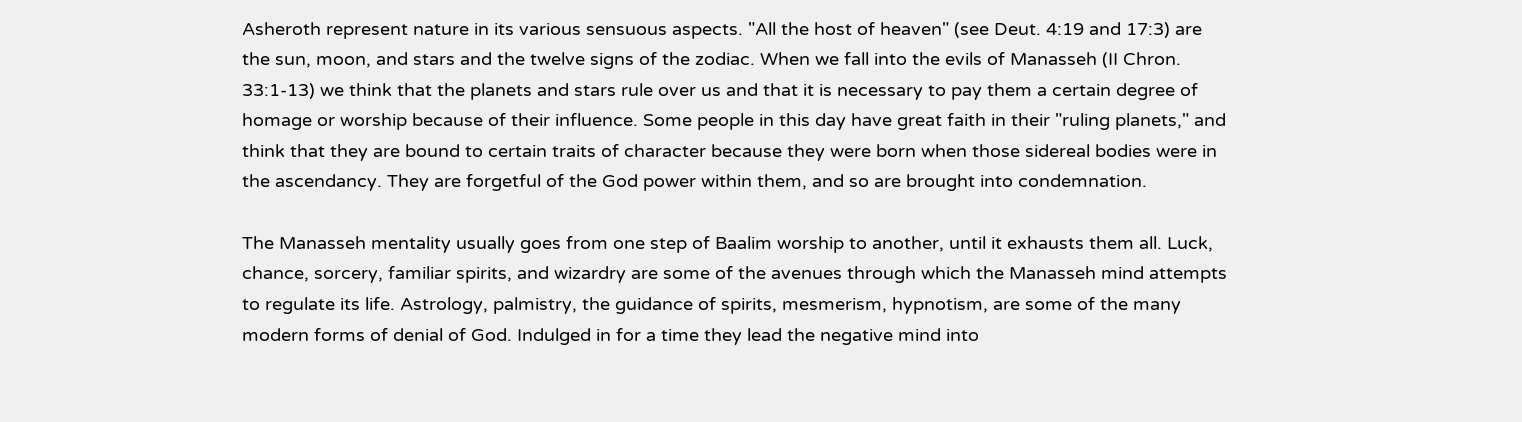Asheroth represent nature in its various sensuous aspects. "All the host of heaven" (see Deut. 4:19 and 17:3) are the sun, moon, and stars and the twelve signs of the zodiac. When we fall into the evils of Manasseh (II Chron. 33:1-13) we think that the planets and stars rule over us and that it is necessary to pay them a certain degree of homage or worship because of their influence. Some people in this day have great faith in their "ruling planets," and think that they are bound to certain traits of character because they were born when those sidereal bodies were in the ascendancy. They are forgetful of the God power within them, and so are brought into condemnation.

The Manasseh mentality usually goes from one step of Baalim worship to another, until it exhausts them all. Luck, chance, sorcery, familiar spirits, and wizardry are some of the avenues through which the Manasseh mind attempts to regulate its life. Astrology, palmistry, the guidance of spirits, mesmerism, hypnotism, are some of the many modern forms of denial of God. Indulged in for a time they lead the negative mind into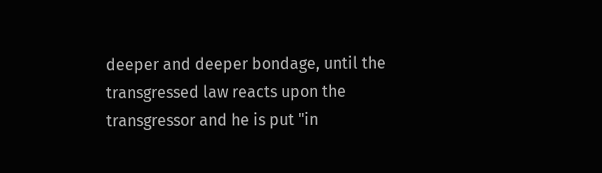deeper and deeper bondage, until the transgressed law reacts upon the transgressor and he is put "in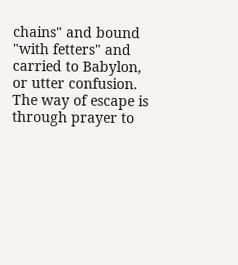chains" and bound "with fetters" and carried to Babylon, or utter confusion. The way of escape is through prayer to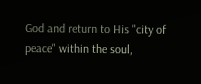God and return to His "city of peace" within the soul,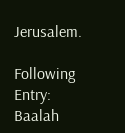Jerusalem.

Following Entry: Baalah